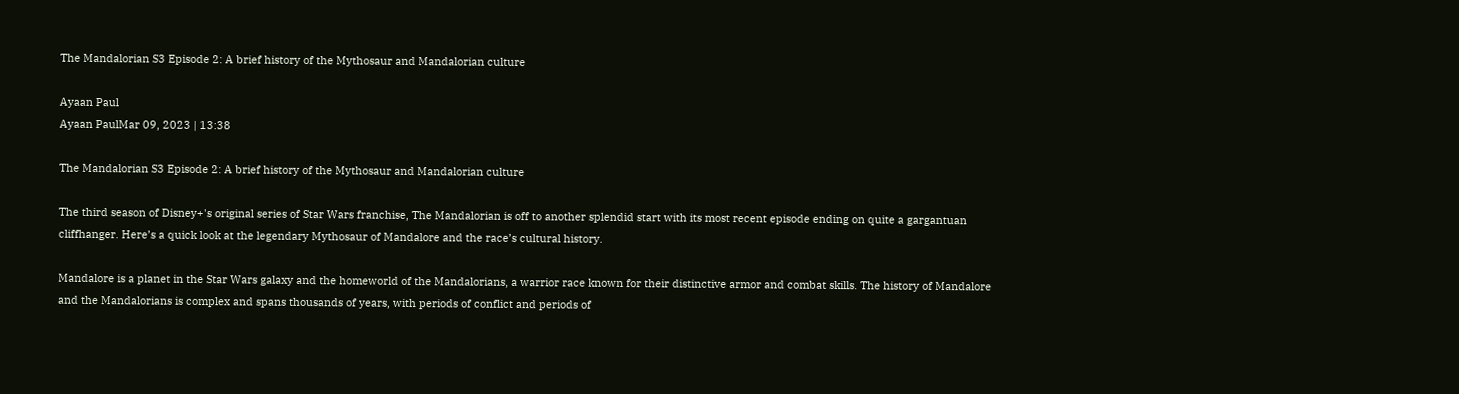The Mandalorian S3 Episode 2: A brief history of the Mythosaur and Mandalorian culture

Ayaan Paul
Ayaan PaulMar 09, 2023 | 13:38

The Mandalorian S3 Episode 2: A brief history of the Mythosaur and Mandalorian culture

The third season of Disney+'s original series of Star Wars franchise, The Mandalorian is off to another splendid start with its most recent episode ending on quite a gargantuan cliffhanger. Here’s a quick look at the legendary Mythosaur of Mandalore and the race’s cultural history.

Mandalore is a planet in the Star Wars galaxy and the homeworld of the Mandalorians, a warrior race known for their distinctive armor and combat skills. The history of Mandalore and the Mandalorians is complex and spans thousands of years, with periods of conflict and periods of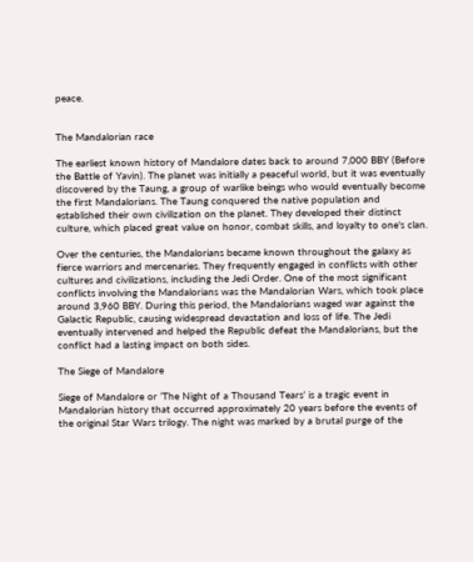peace.


The Mandalorian race

The earliest known history of Mandalore dates back to around 7,000 BBY (Before the Battle of Yavin). The planet was initially a peaceful world, but it was eventually discovered by the Taung, a group of warlike beings who would eventually become the first Mandalorians. The Taung conquered the native population and established their own civilization on the planet. They developed their distinct culture, which placed great value on honor, combat skills, and loyalty to one's clan.

Over the centuries, the Mandalorians became known throughout the galaxy as fierce warriors and mercenaries. They frequently engaged in conflicts with other cultures and civilizations, including the Jedi Order. One of the most significant conflicts involving the Mandalorians was the Mandalorian Wars, which took place around 3,960 BBY. During this period, the Mandalorians waged war against the Galactic Republic, causing widespread devastation and loss of life. The Jedi eventually intervened and helped the Republic defeat the Mandalorians, but the conflict had a lasting impact on both sides.

The Siege of Mandalore

Siege of Mandalore or ‘The Night of a Thousand Tears’ is a tragic event in Mandalorian history that occurred approximately 20 years before the events of the original Star Wars trilogy. The night was marked by a brutal purge of the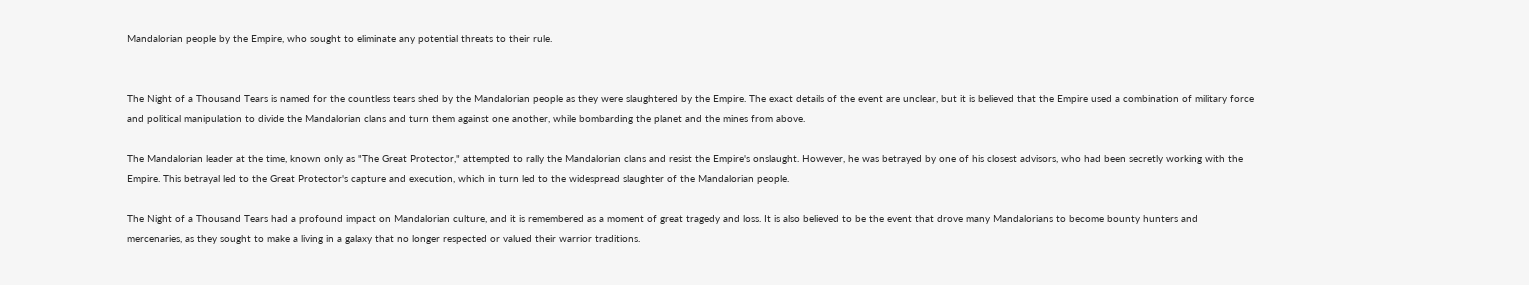Mandalorian people by the Empire, who sought to eliminate any potential threats to their rule.


The Night of a Thousand Tears is named for the countless tears shed by the Mandalorian people as they were slaughtered by the Empire. The exact details of the event are unclear, but it is believed that the Empire used a combination of military force and political manipulation to divide the Mandalorian clans and turn them against one another, while bombarding the planet and the mines from above.

The Mandalorian leader at the time, known only as "The Great Protector," attempted to rally the Mandalorian clans and resist the Empire's onslaught. However, he was betrayed by one of his closest advisors, who had been secretly working with the Empire. This betrayal led to the Great Protector's capture and execution, which in turn led to the widespread slaughter of the Mandalorian people.

The Night of a Thousand Tears had a profound impact on Mandalorian culture, and it is remembered as a moment of great tragedy and loss. It is also believed to be the event that drove many Mandalorians to become bounty hunters and mercenaries, as they sought to make a living in a galaxy that no longer respected or valued their warrior traditions.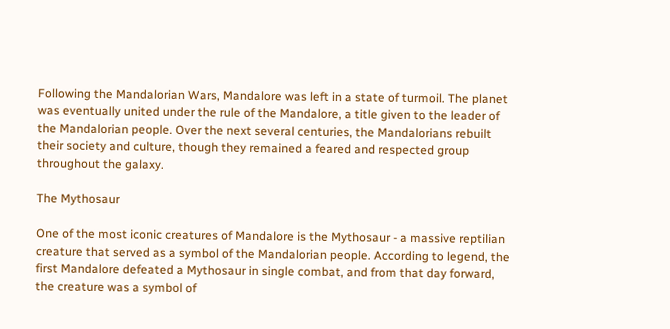Following the Mandalorian Wars, Mandalore was left in a state of turmoil. The planet was eventually united under the rule of the Mandalore, a title given to the leader of the Mandalorian people. Over the next several centuries, the Mandalorians rebuilt their society and culture, though they remained a feared and respected group throughout the galaxy.

The Mythosaur

One of the most iconic creatures of Mandalore is the Mythosaur - a massive reptilian creature that served as a symbol of the Mandalorian people. According to legend, the first Mandalore defeated a Mythosaur in single combat, and from that day forward, the creature was a symbol of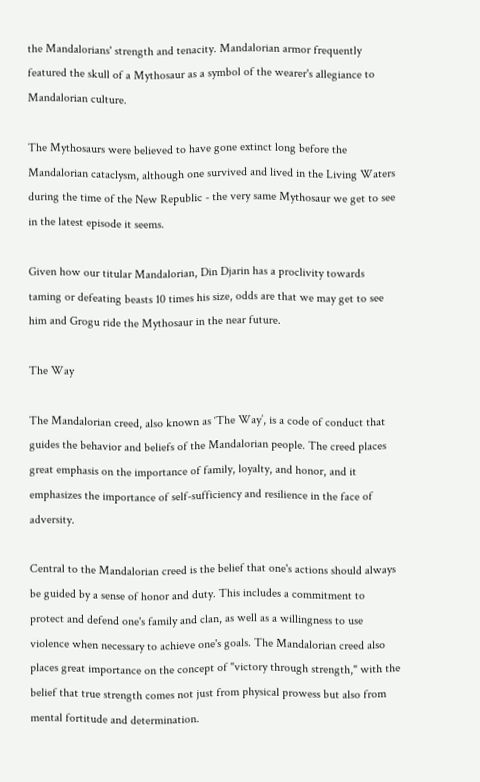the Mandalorians' strength and tenacity. Mandalorian armor frequently featured the skull of a Mythosaur as a symbol of the wearer's allegiance to Mandalorian culture.

The Mythosaurs were believed to have gone extinct long before the Mandalorian cataclysm, although one survived and lived in the Living Waters during the time of the New Republic - the very same Mythosaur we get to see in the latest episode it seems.

Given how our titular Mandalorian, Din Djarin has a proclivity towards taming or defeating beasts 10 times his size, odds are that we may get to see him and Grogu ride the Mythosaur in the near future.

The Way

The Mandalorian creed, also known as ‘The Way’, is a code of conduct that guides the behavior and beliefs of the Mandalorian people. The creed places great emphasis on the importance of family, loyalty, and honor, and it emphasizes the importance of self-sufficiency and resilience in the face of adversity.

Central to the Mandalorian creed is the belief that one's actions should always be guided by a sense of honor and duty. This includes a commitment to protect and defend one's family and clan, as well as a willingness to use violence when necessary to achieve one's goals. The Mandalorian creed also places great importance on the concept of "victory through strength," with the belief that true strength comes not just from physical prowess but also from mental fortitude and determination.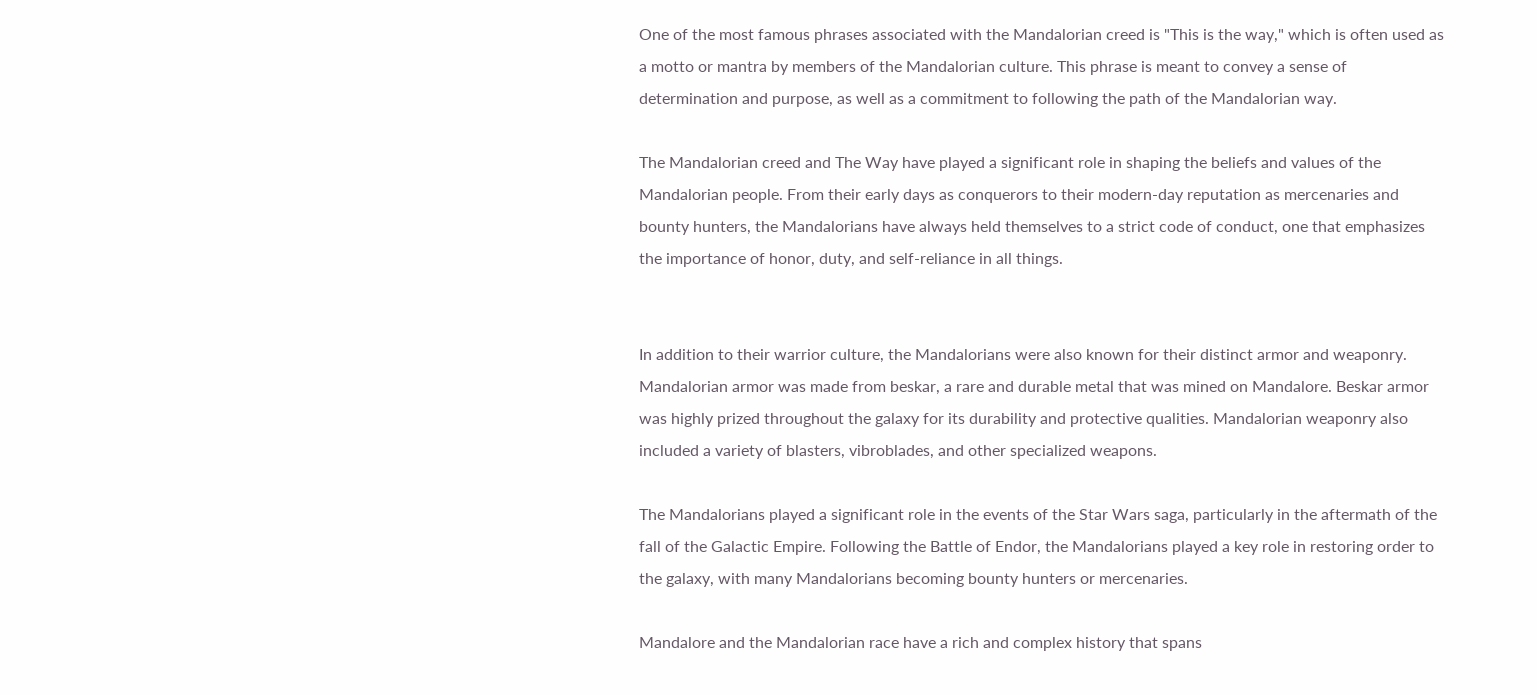One of the most famous phrases associated with the Mandalorian creed is "This is the way," which is often used as a motto or mantra by members of the Mandalorian culture. This phrase is meant to convey a sense of determination and purpose, as well as a commitment to following the path of the Mandalorian way.

The Mandalorian creed and The Way have played a significant role in shaping the beliefs and values of the Mandalorian people. From their early days as conquerors to their modern-day reputation as mercenaries and bounty hunters, the Mandalorians have always held themselves to a strict code of conduct, one that emphasizes the importance of honor, duty, and self-reliance in all things.


In addition to their warrior culture, the Mandalorians were also known for their distinct armor and weaponry. Mandalorian armor was made from beskar, a rare and durable metal that was mined on Mandalore. Beskar armor was highly prized throughout the galaxy for its durability and protective qualities. Mandalorian weaponry also included a variety of blasters, vibroblades, and other specialized weapons.

The Mandalorians played a significant role in the events of the Star Wars saga, particularly in the aftermath of the fall of the Galactic Empire. Following the Battle of Endor, the Mandalorians played a key role in restoring order to the galaxy, with many Mandalorians becoming bounty hunters or mercenaries.

Mandalore and the Mandalorian race have a rich and complex history that spans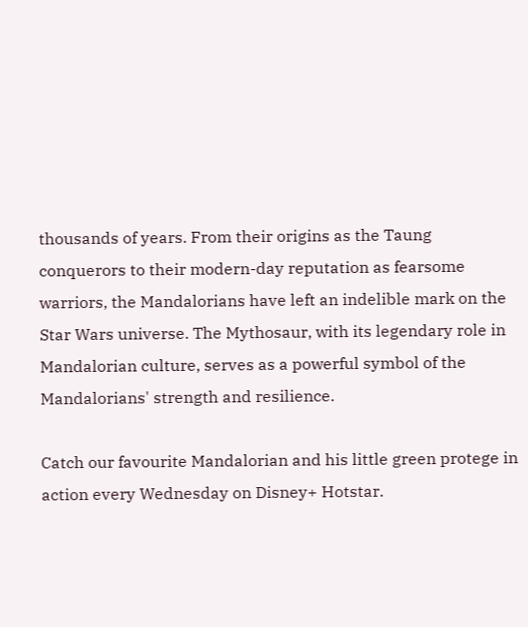thousands of years. From their origins as the Taung conquerors to their modern-day reputation as fearsome warriors, the Mandalorians have left an indelible mark on the Star Wars universe. The Mythosaur, with its legendary role in Mandalorian culture, serves as a powerful symbol of the Mandalorians' strength and resilience.

Catch our favourite Mandalorian and his little green protege in action every Wednesday on Disney+ Hotstar.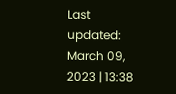Last updated: March 09, 2023 | 13:38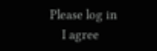Please log in
    I agree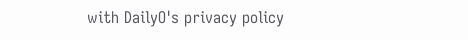with DailyO's privacy policy